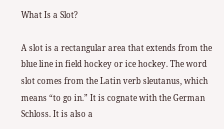What Is a Slot?

A slot is a rectangular area that extends from the blue line in field hockey or ice hockey. The word slot comes from the Latin verb sleutanus, which means “to go in.” It is cognate with the German Schloss. It is also a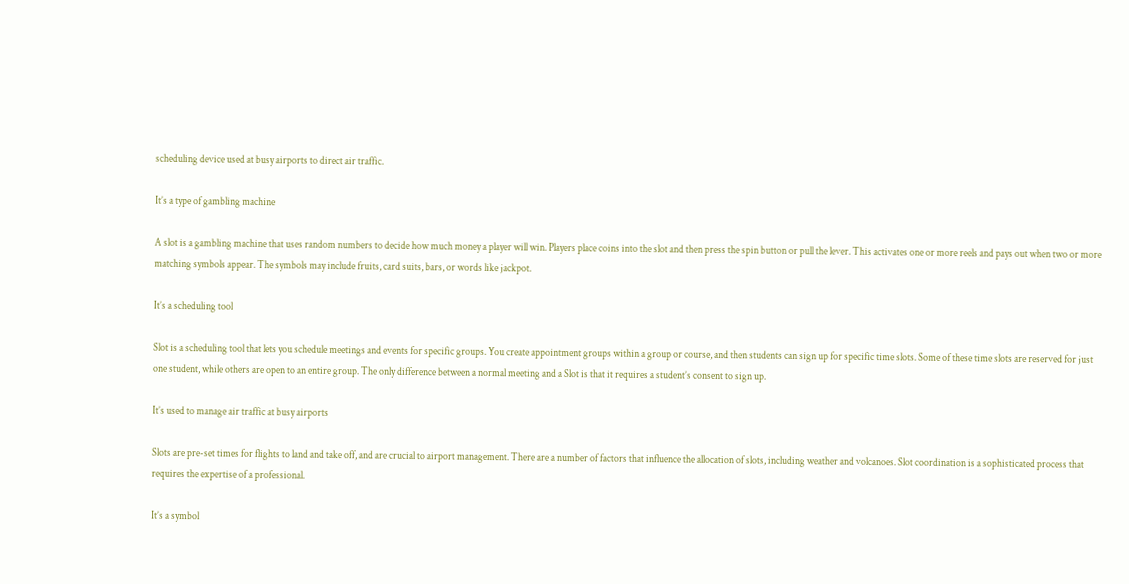scheduling device used at busy airports to direct air traffic.

It’s a type of gambling machine

A slot is a gambling machine that uses random numbers to decide how much money a player will win. Players place coins into the slot and then press the spin button or pull the lever. This activates one or more reels and pays out when two or more matching symbols appear. The symbols may include fruits, card suits, bars, or words like jackpot.

It’s a scheduling tool

Slot is a scheduling tool that lets you schedule meetings and events for specific groups. You create appointment groups within a group or course, and then students can sign up for specific time slots. Some of these time slots are reserved for just one student, while others are open to an entire group. The only difference between a normal meeting and a Slot is that it requires a student’s consent to sign up.

It’s used to manage air traffic at busy airports

Slots are pre-set times for flights to land and take off, and are crucial to airport management. There are a number of factors that influence the allocation of slots, including weather and volcanoes. Slot coordination is a sophisticated process that requires the expertise of a professional.

It’s a symbol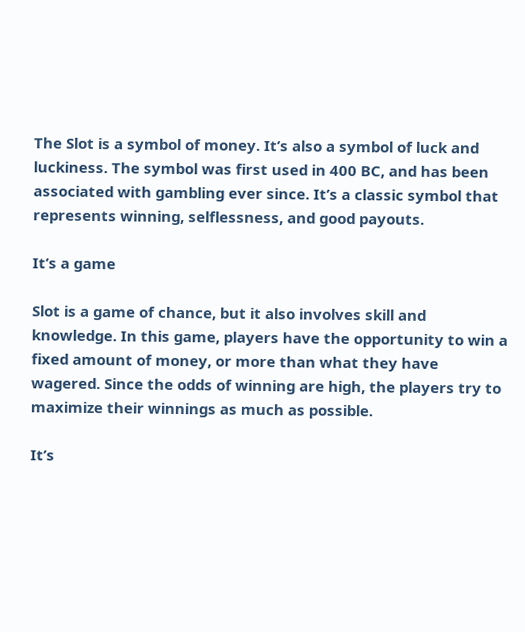The Slot is a symbol of money. It’s also a symbol of luck and luckiness. The symbol was first used in 400 BC, and has been associated with gambling ever since. It’s a classic symbol that represents winning, selflessness, and good payouts.

It’s a game

Slot is a game of chance, but it also involves skill and knowledge. In this game, players have the opportunity to win a fixed amount of money, or more than what they have wagered. Since the odds of winning are high, the players try to maximize their winnings as much as possible.

It’s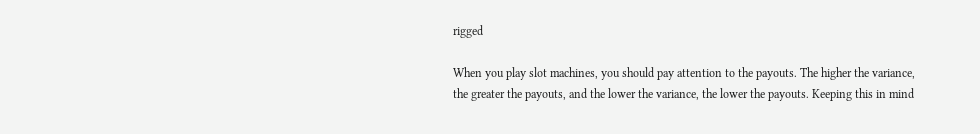rigged

When you play slot machines, you should pay attention to the payouts. The higher the variance, the greater the payouts, and the lower the variance, the lower the payouts. Keeping this in mind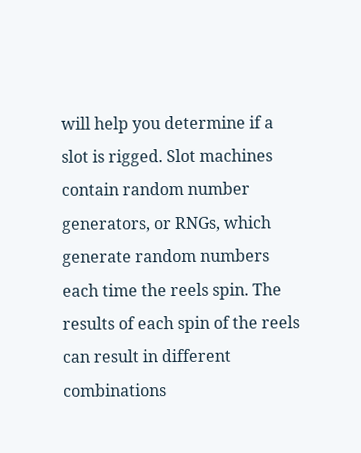will help you determine if a slot is rigged. Slot machines contain random number generators, or RNGs, which generate random numbers each time the reels spin. The results of each spin of the reels can result in different combinations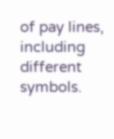of pay lines, including different symbols.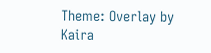Theme: Overlay by Kaira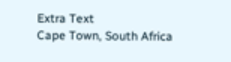Extra Text
Cape Town, South Africa